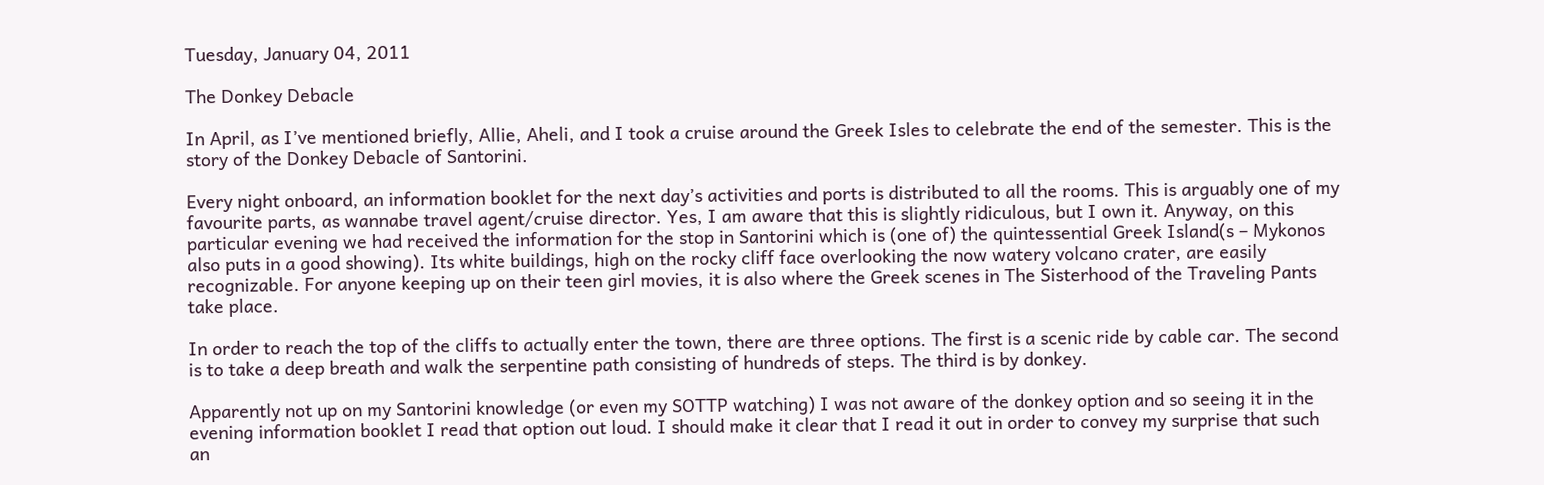Tuesday, January 04, 2011

The Donkey Debacle

In April, as I’ve mentioned briefly, Allie, Aheli, and I took a cruise around the Greek Isles to celebrate the end of the semester. This is the story of the Donkey Debacle of Santorini.

Every night onboard, an information booklet for the next day’s activities and ports is distributed to all the rooms. This is arguably one of my favourite parts, as wannabe travel agent/cruise director. Yes, I am aware that this is slightly ridiculous, but I own it. Anyway, on this particular evening we had received the information for the stop in Santorini which is (one of) the quintessential Greek Island(s – Mykonos also puts in a good showing). Its white buildings, high on the rocky cliff face overlooking the now watery volcano crater, are easily recognizable. For anyone keeping up on their teen girl movies, it is also where the Greek scenes in The Sisterhood of the Traveling Pants take place.

In order to reach the top of the cliffs to actually enter the town, there are three options. The first is a scenic ride by cable car. The second is to take a deep breath and walk the serpentine path consisting of hundreds of steps. The third is by donkey.

Apparently not up on my Santorini knowledge (or even my SOTTP watching) I was not aware of the donkey option and so seeing it in the evening information booklet I read that option out loud. I should make it clear that I read it out in order to convey my surprise that such an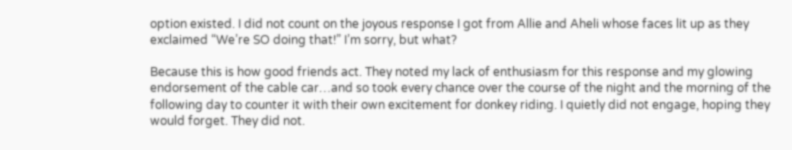option existed. I did not count on the joyous response I got from Allie and Aheli whose faces lit up as they exclaimed “We’re SO doing that!” I’m sorry, but what?

Because this is how good friends act. They noted my lack of enthusiasm for this response and my glowing endorsement of the cable car…and so took every chance over the course of the night and the morning of the following day to counter it with their own excitement for donkey riding. I quietly did not engage, hoping they would forget. They did not.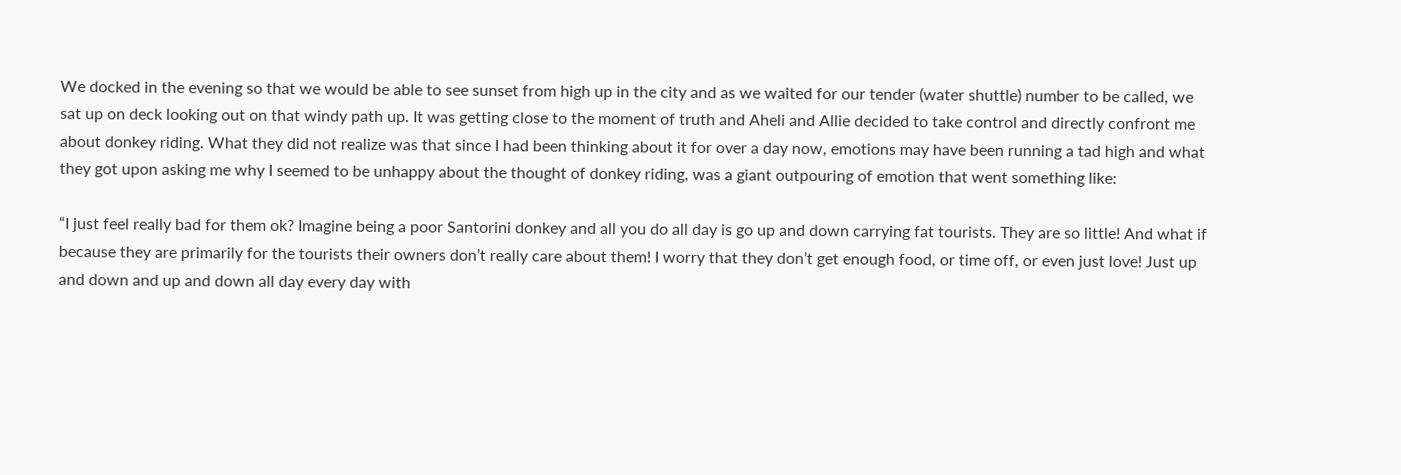We docked in the evening so that we would be able to see sunset from high up in the city and as we waited for our tender (water shuttle) number to be called, we sat up on deck looking out on that windy path up. It was getting close to the moment of truth and Aheli and Allie decided to take control and directly confront me about donkey riding. What they did not realize was that since I had been thinking about it for over a day now, emotions may have been running a tad high and what they got upon asking me why I seemed to be unhappy about the thought of donkey riding, was a giant outpouring of emotion that went something like:

“I just feel really bad for them ok? Imagine being a poor Santorini donkey and all you do all day is go up and down carrying fat tourists. They are so little! And what if because they are primarily for the tourists their owners don’t really care about them! I worry that they don’t get enough food, or time off, or even just love! Just up and down and up and down all day every day with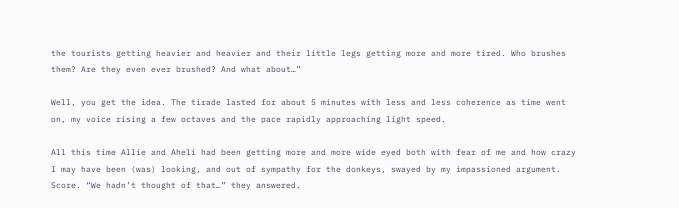the tourists getting heavier and heavier and their little legs getting more and more tired. Who brushes them? Are they even ever brushed? And what about…”

Well, you get the idea. The tirade lasted for about 5 minutes with less and less coherence as time went on, my voice rising a few octaves and the pace rapidly approaching light speed.

All this time Allie and Aheli had been getting more and more wide eyed both with fear of me and how crazy I may have been (was) looking, and out of sympathy for the donkeys, swayed by my impassioned argument. Score. “We hadn’t thought of that…” they answered.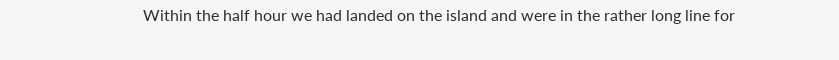Within the half hour we had landed on the island and were in the rather long line for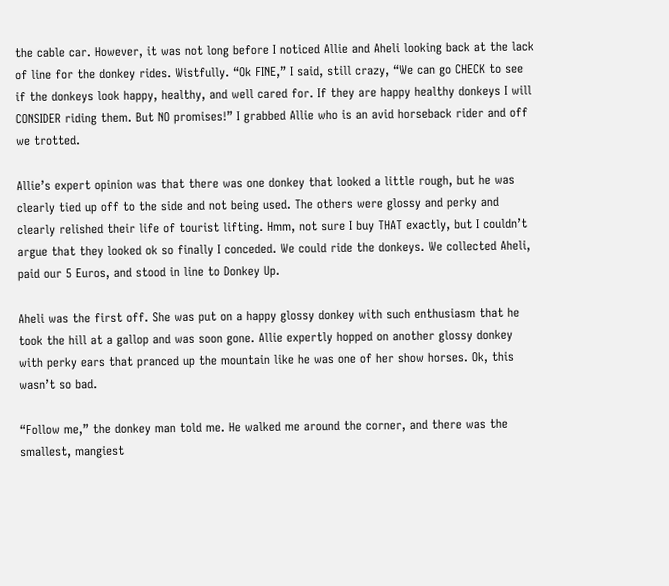the cable car. However, it was not long before I noticed Allie and Aheli looking back at the lack of line for the donkey rides. Wistfully. “Ok FINE,” I said, still crazy, “We can go CHECK to see if the donkeys look happy, healthy, and well cared for. If they are happy healthy donkeys I will CONSIDER riding them. But NO promises!” I grabbed Allie who is an avid horseback rider and off we trotted.

Allie’s expert opinion was that there was one donkey that looked a little rough, but he was clearly tied up off to the side and not being used. The others were glossy and perky and clearly relished their life of tourist lifting. Hmm, not sure I buy THAT exactly, but I couldn’t argue that they looked ok so finally I conceded. We could ride the donkeys. We collected Aheli, paid our 5 Euros, and stood in line to Donkey Up.

Aheli was the first off. She was put on a happy glossy donkey with such enthusiasm that he took the hill at a gallop and was soon gone. Allie expertly hopped on another glossy donkey with perky ears that pranced up the mountain like he was one of her show horses. Ok, this wasn’t so bad.

“Follow me,” the donkey man told me. He walked me around the corner, and there was the smallest, mangiest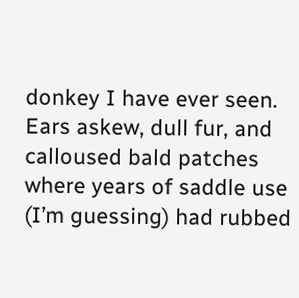donkey I have ever seen. Ears askew, dull fur, and calloused bald patches where years of saddle use (I’m guessing) had rubbed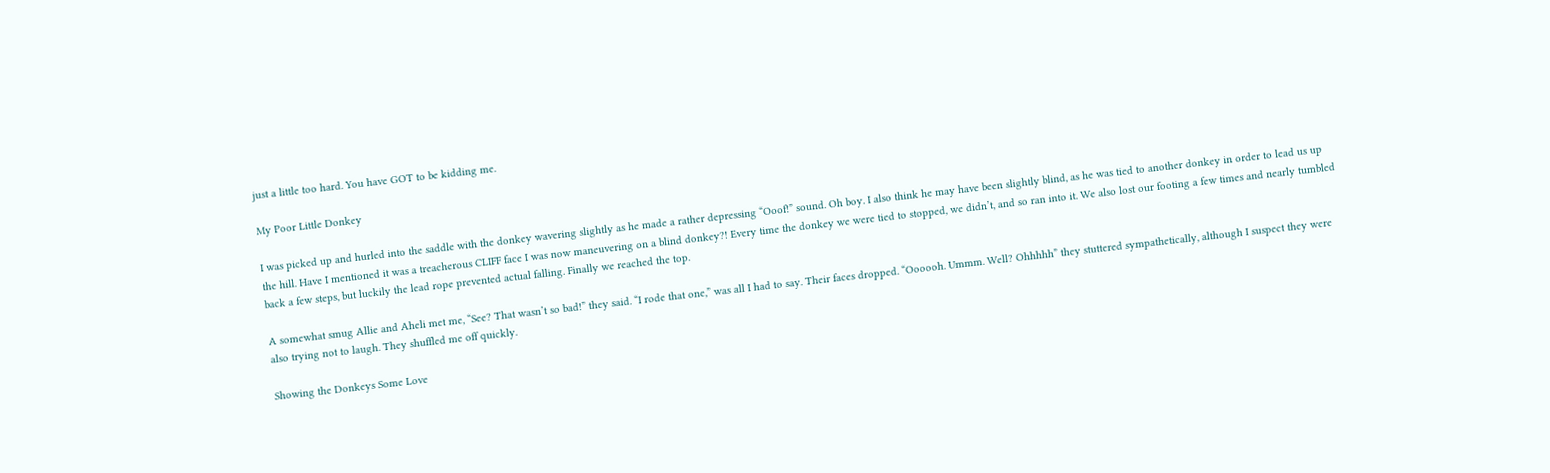just a little too hard. You have GOT to be kidding me.

My Poor Little Donkey

I was picked up and hurled into the saddle with the donkey wavering slightly as he made a rather depressing “Ooof!” sound. Oh boy. I also think he may have been slightly blind, as he was tied to another donkey in order to lead us up the hill. Have I mentioned it was a treacherous CLIFF face I was now maneuvering on a blind donkey?! Every time the donkey we were tied to stopped, we didn’t, and so ran into it. We also lost our footing a few times and nearly tumbled back a few steps, but luckily the lead rope prevented actual falling. Finally we reached the top.

A somewhat smug Allie and Aheli met me, “See? That wasn’t so bad!” they said. “I rode that one,” was all I had to say. Their faces dropped. “Oooooh. Ummm. Well? Ohhhhh” they stuttered sympathetically, although I suspect they were also trying not to laugh. They shuffled me off quickly.

Showing the Donkeys Some Love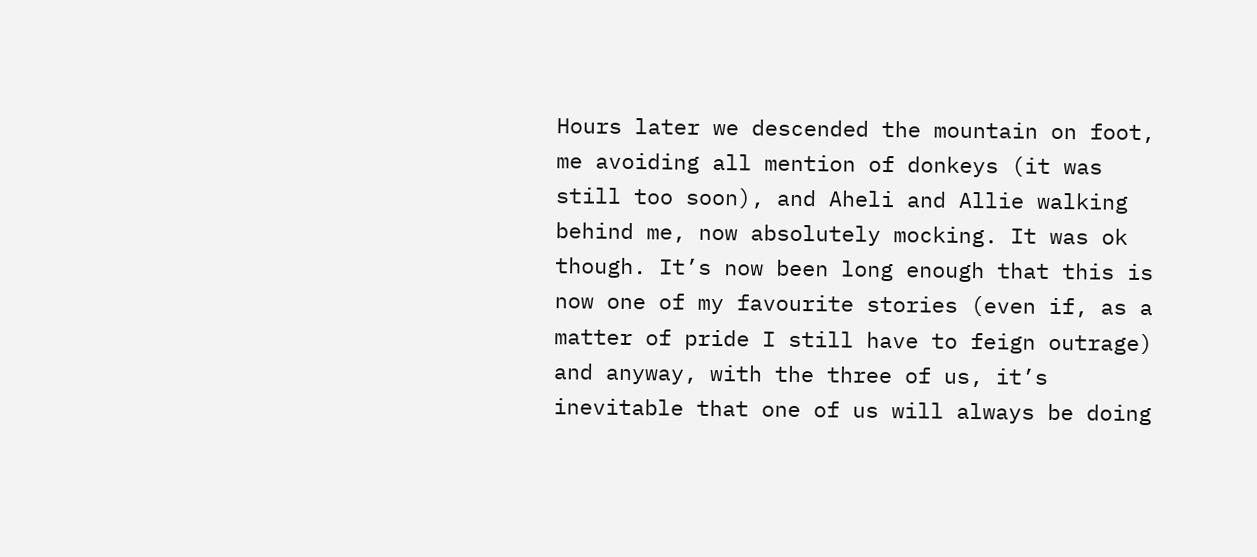Hours later we descended the mountain on foot, me avoiding all mention of donkeys (it was still too soon), and Aheli and Allie walking behind me, now absolutely mocking. It was ok though. It’s now been long enough that this is now one of my favourite stories (even if, as a matter of pride I still have to feign outrage) and anyway, with the three of us, it’s inevitable that one of us will always be doing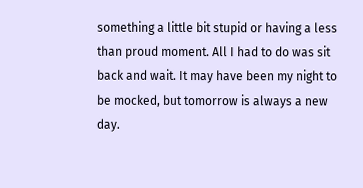something a little bit stupid or having a less than proud moment. All I had to do was sit back and wait. It may have been my night to be mocked, but tomorrow is always a new day.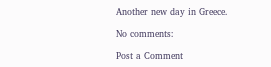Another new day in Greece.

No comments:

Post a Comment